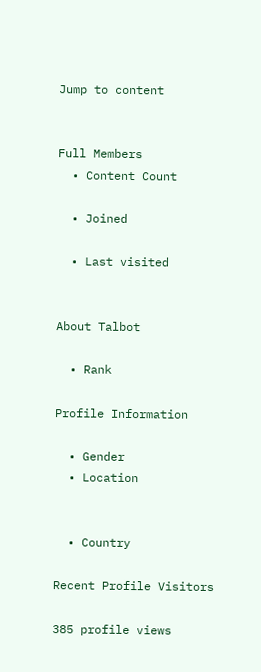Jump to content


Full Members
  • Content Count

  • Joined

  • Last visited


About Talbot

  • Rank

Profile Information

  • Gender
  • Location


  • Country

Recent Profile Visitors

385 profile views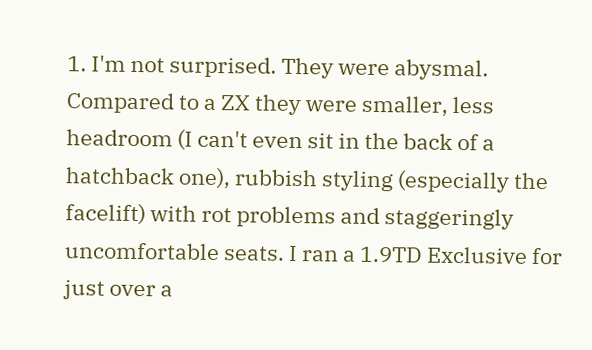1. I'm not surprised. They were abysmal. Compared to a ZX they were smaller, less headroom (I can't even sit in the back of a hatchback one), rubbish styling (especially the facelift) with rot problems and staggeringly uncomfortable seats. I ran a 1.9TD Exclusive for just over a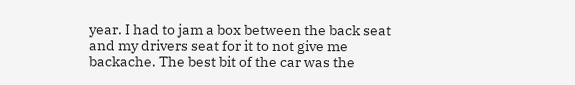year. I had to jam a box between the back seat and my drivers seat for it to not give me backache. The best bit of the car was the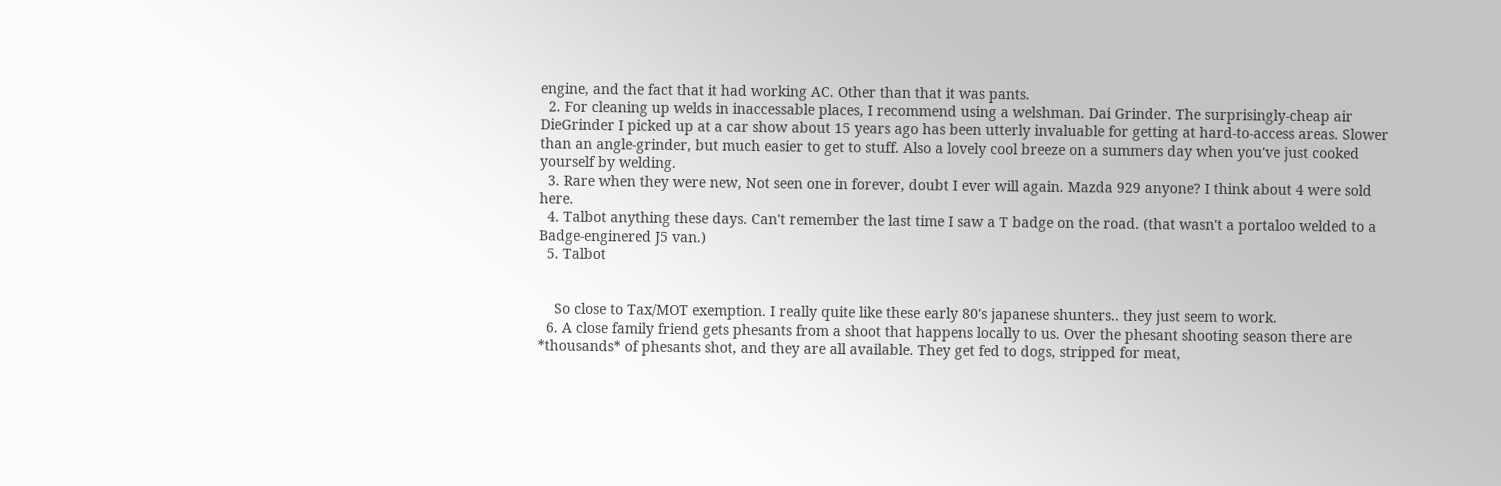engine, and the fact that it had working AC. Other than that it was pants.
  2. For cleaning up welds in inaccessable places, I recommend using a welshman. Dai Grinder. The surprisingly-cheap air DieGrinder I picked up at a car show about 15 years ago has been utterly invaluable for getting at hard-to-access areas. Slower than an angle-grinder, but much easier to get to stuff. Also a lovely cool breeze on a summers day when you've just cooked yourself by welding.
  3. Rare when they were new, Not seen one in forever, doubt I ever will again. Mazda 929 anyone? I think about 4 were sold here.
  4. Talbot anything these days. Can't remember the last time I saw a T badge on the road. (that wasn't a portaloo welded to a Badge-enginered J5 van.)
  5. Talbot


    So close to Tax/MOT exemption. I really quite like these early 80's japanese shunters.. they just seem to work.
  6. A close family friend gets phesants from a shoot that happens locally to us. Over the phesant shooting season there are *thousands* of phesants shot, and they are all available. They get fed to dogs, stripped for meat,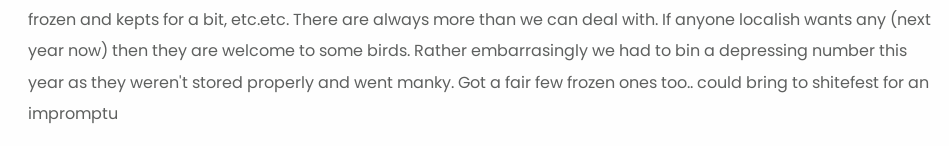frozen and kepts for a bit, etc.etc. There are always more than we can deal with. If anyone localish wants any (next year now) then they are welcome to some birds. Rather embarrasingly we had to bin a depressing number this year as they weren't stored properly and went manky. Got a fair few frozen ones too.. could bring to shitefest for an impromptu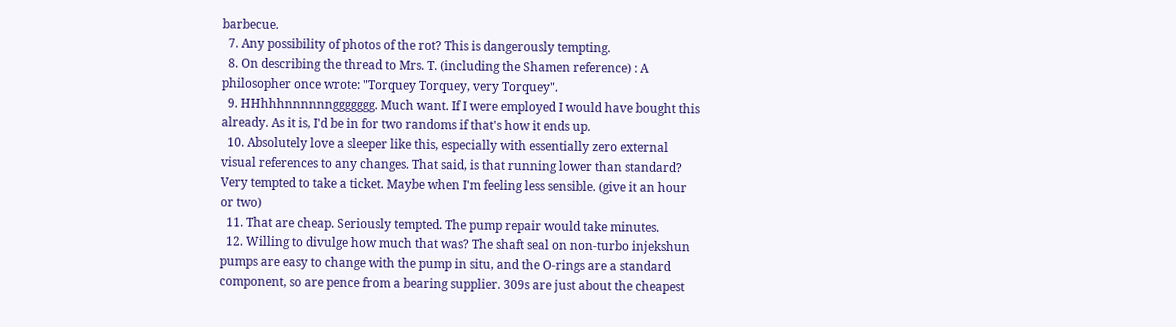barbecue.
  7. Any possibility of photos of the rot? This is dangerously tempting.
  8. On describing the thread to Mrs. T. (including the Shamen reference) : A philosopher once wrote: "Torquey Torquey, very Torquey".
  9. HHhhhnnnnnnggggggg. Much want. If I were employed I would have bought this already. As it is, I'd be in for two randoms if that's how it ends up.
  10. Absolutely love a sleeper like this, especially with essentially zero external visual references to any changes. That said, is that running lower than standard? Very tempted to take a ticket. Maybe when I'm feeling less sensible. (give it an hour or two)
  11. That are cheap. Seriously tempted. The pump repair would take minutes.
  12. Willing to divulge how much that was? The shaft seal on non-turbo injekshun pumps are easy to change with the pump in situ, and the O-rings are a standard component, so are pence from a bearing supplier. 309s are just about the cheapest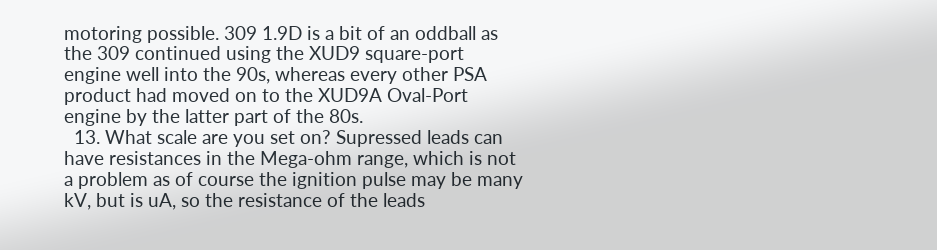motoring possible. 309 1.9D is a bit of an oddball as the 309 continued using the XUD9 square-port engine well into the 90s, whereas every other PSA product had moved on to the XUD9A Oval-Port engine by the latter part of the 80s.
  13. What scale are you set on? Supressed leads can have resistances in the Mega-ohm range, which is not a problem as of course the ignition pulse may be many kV, but is uA, so the resistance of the leads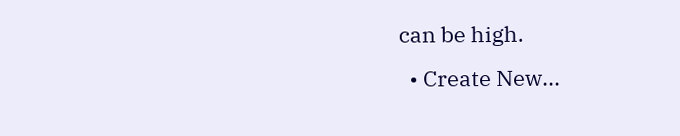can be high.
  • Create New...